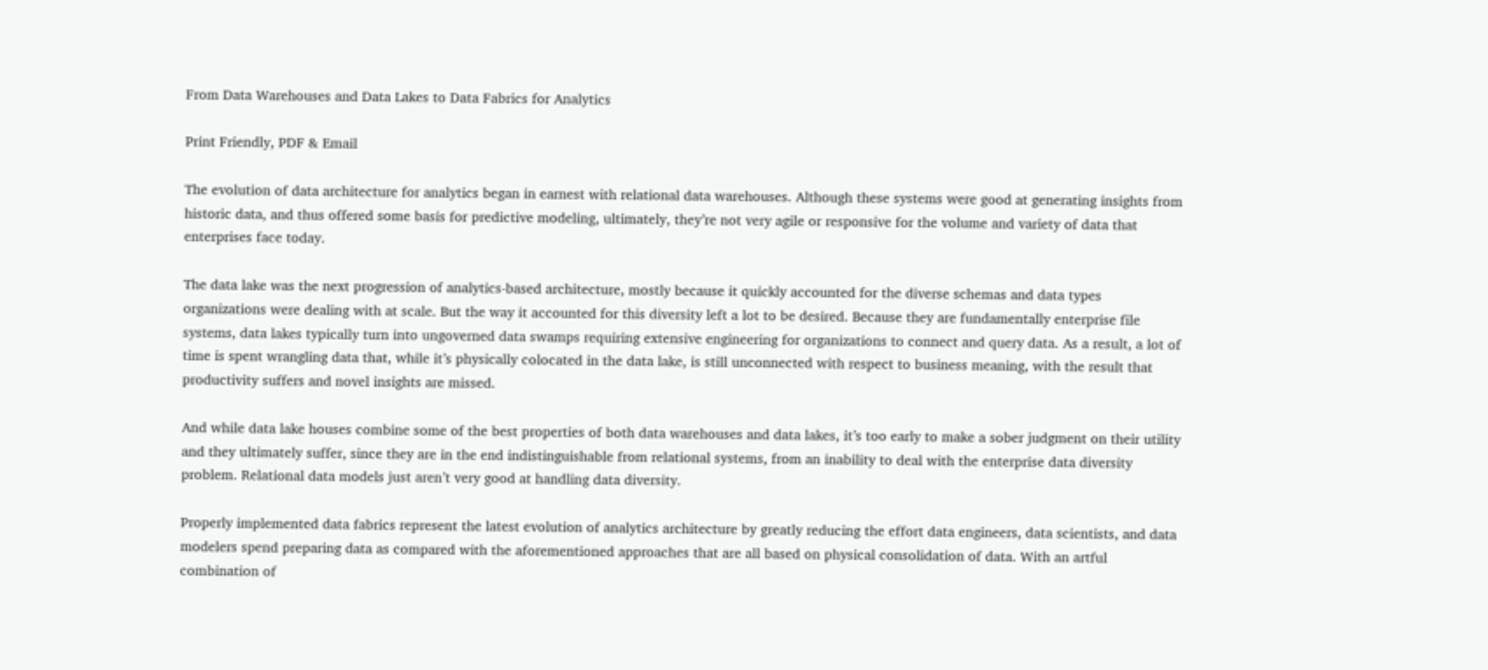From Data Warehouses and Data Lakes to Data Fabrics for Analytics

Print Friendly, PDF & Email

The evolution of data architecture for analytics began in earnest with relational data warehouses. Although these systems were good at generating insights from historic data, and thus offered some basis for predictive modeling, ultimately, they’re not very agile or responsive for the volume and variety of data that enterprises face today.

The data lake was the next progression of analytics-based architecture, mostly because it quickly accounted for the diverse schemas and data types organizations were dealing with at scale. But the way it accounted for this diversity left a lot to be desired. Because they are fundamentally enterprise file systems, data lakes typically turn into ungoverned data swamps requiring extensive engineering for organizations to connect and query data. As a result, a lot of time is spent wrangling data that, while it’s physically colocated in the data lake, is still unconnected with respect to business meaning, with the result that  productivity suffers and novel insights are missed.

And while data lake houses combine some of the best properties of both data warehouses and data lakes, it’s too early to make a sober judgment on their utility and they ultimately suffer, since they are in the end indistinguishable from relational systems, from an inability to deal with the enterprise data diversity problem. Relational data models just aren’t very good at handling data diversity.

Properly implemented data fabrics represent the latest evolution of analytics architecture by greatly reducing the effort data engineers, data scientists, and data modelers spend preparing data as compared with the aforementioned approaches that are all based on physical consolidation of data. With an artful combination of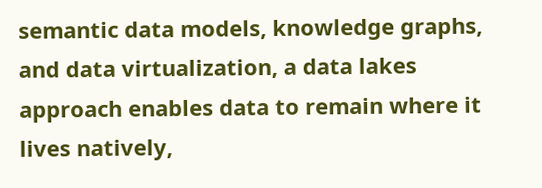semantic data models, knowledge graphs, and data virtualization, a data lakes approach enables data to remain where it lives natively,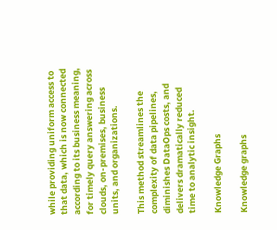while providing uniform access to that data, which is now connected according to its business meaning, for timely query answering across clouds, on-premises, business units, and organizations.

This method streamlines the complexity of data pipelines, diminishes DataOps costs, and delivers dramatically reduced time to analytic insight.

Knowledge Graphs

Knowledge graphs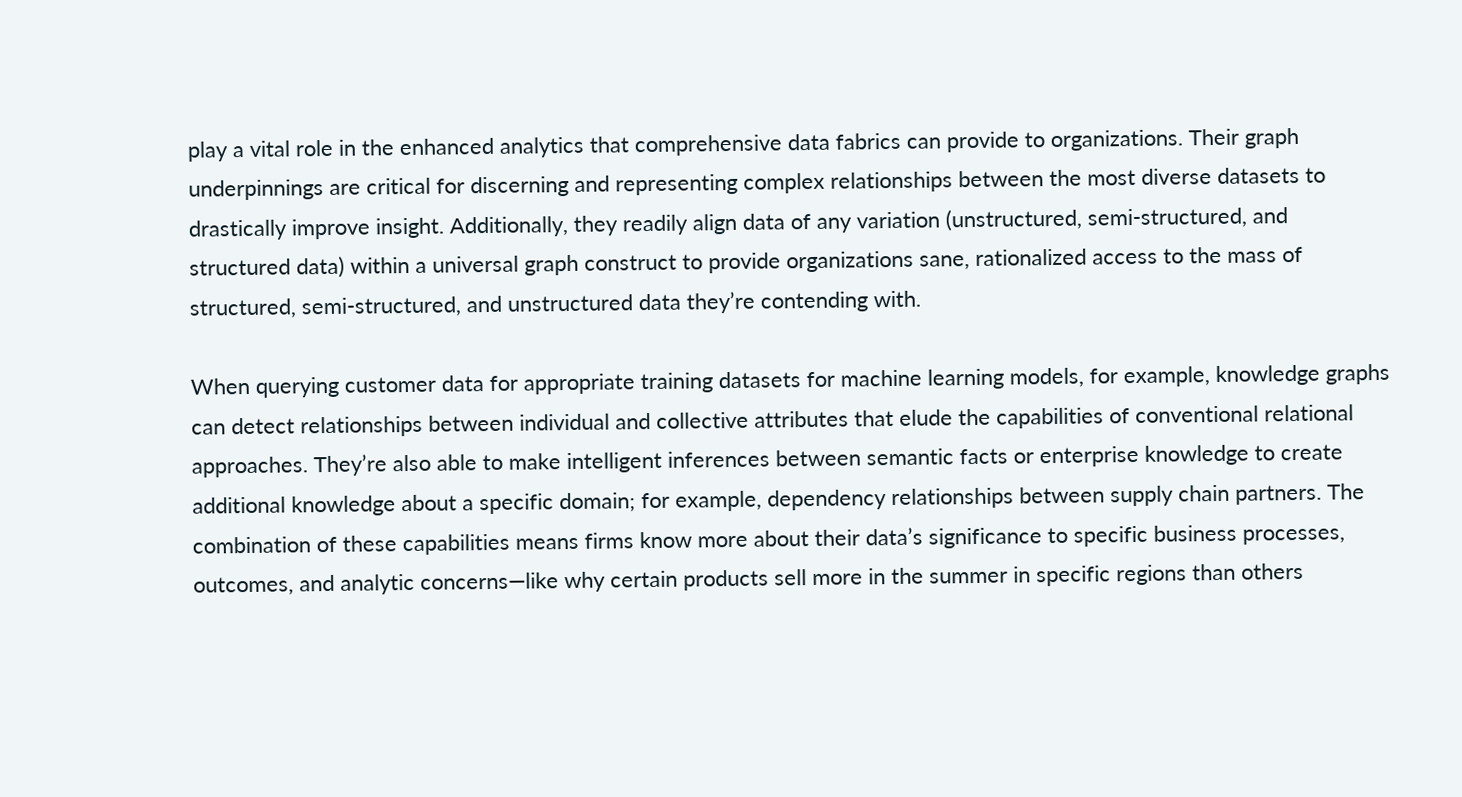play a vital role in the enhanced analytics that comprehensive data fabrics can provide to organizations. Their graph underpinnings are critical for discerning and representing complex relationships between the most diverse datasets to drastically improve insight. Additionally, they readily align data of any variation (unstructured, semi-structured, and structured data) within a universal graph construct to provide organizations sane, rationalized access to the mass of structured, semi-structured, and unstructured data they’re contending with.

When querying customer data for appropriate training datasets for machine learning models, for example, knowledge graphs can detect relationships between individual and collective attributes that elude the capabilities of conventional relational approaches. They’re also able to make intelligent inferences between semantic facts or enterprise knowledge to create additional knowledge about a specific domain; for example, dependency relationships between supply chain partners. The combination of these capabilities means firms know more about their data’s significance to specific business processes, outcomes, and analytic concerns—like why certain products sell more in the summer in specific regions than others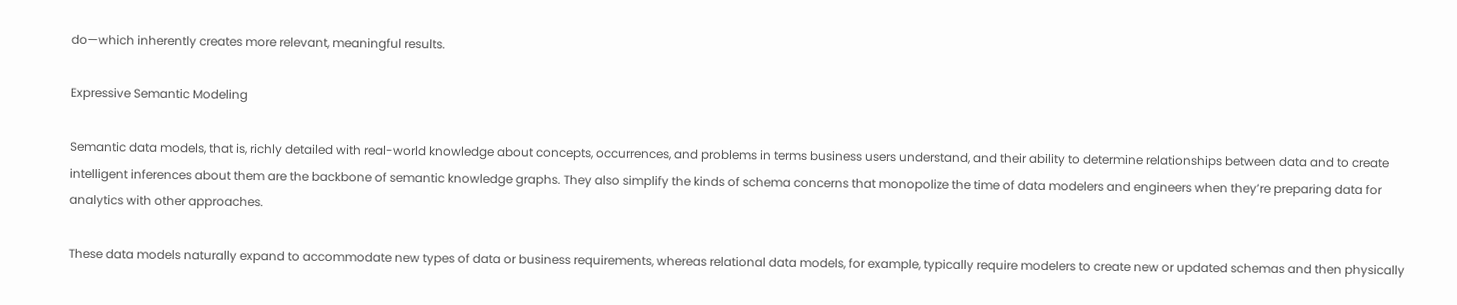do—which inherently creates more relevant, meaningful results.

Expressive Semantic Modeling

Semantic data models, that is, richly detailed with real-world knowledge about concepts, occurrences, and problems in terms business users understand, and their ability to determine relationships between data and to create intelligent inferences about them are the backbone of semantic knowledge graphs. They also simplify the kinds of schema concerns that monopolize the time of data modelers and engineers when they’re preparing data for analytics with other approaches.

These data models naturally expand to accommodate new types of data or business requirements, whereas relational data models, for example, typically require modelers to create new or updated schemas and then physically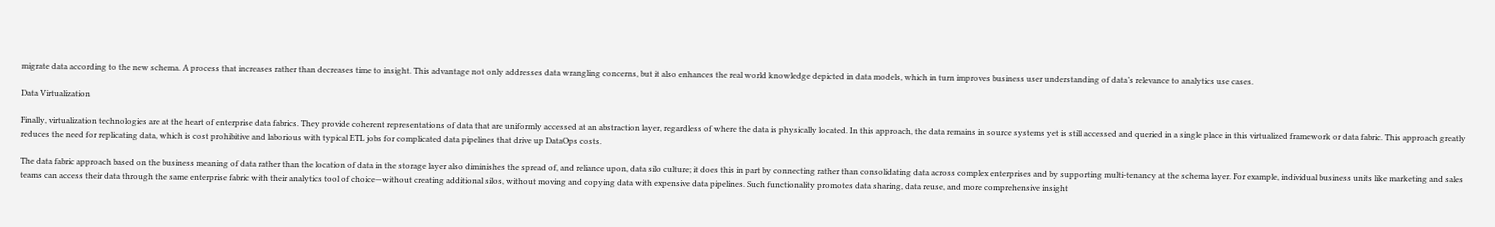migrate data according to the new schema. A process that increases rather than decreases time to insight. This advantage not only addresses data wrangling concerns, but it also enhances the real world knowledge depicted in data models, which in turn improves business user understanding of data’s relevance to analytics use cases.

Data Virtualization

Finally, virtualization technologies are at the heart of enterprise data fabrics. They provide coherent representations of data that are uniformly accessed at an abstraction layer, regardless of where the data is physically located. In this approach, the data remains in source systems yet is still accessed and queried in a single place in this virtualized framework or data fabric. This approach greatly reduces the need for replicating data, which is cost prohibitive and laborious with typical ETL jobs for complicated data pipelines that drive up DataOps costs.

The data fabric approach based on the business meaning of data rather than the location of data in the storage layer also diminishes the spread of, and reliance upon, data silo culture; it does this in part by connecting rather than consolidating data across complex enterprises and by supporting multi-tenancy at the schema layer. For example, individual business units like marketing and sales teams can access their data through the same enterprise fabric with their analytics tool of choice—without creating additional silos, without moving and copying data with expensive data pipelines. Such functionality promotes data sharing, data reuse, and more comprehensive insight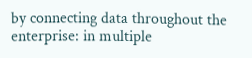by connecting data throughout the enterprise: in multiple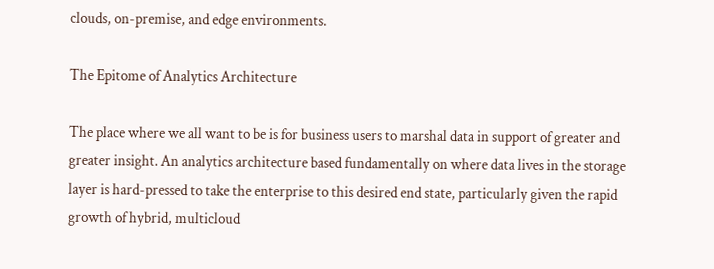clouds, on-premise, and edge environments.

The Epitome of Analytics Architecture

The place where we all want to be is for business users to marshal data in support of greater and greater insight. An analytics architecture based fundamentally on where data lives in the storage layer is hard-pressed to take the enterprise to this desired end state, particularly given the rapid growth of hybrid, multicloud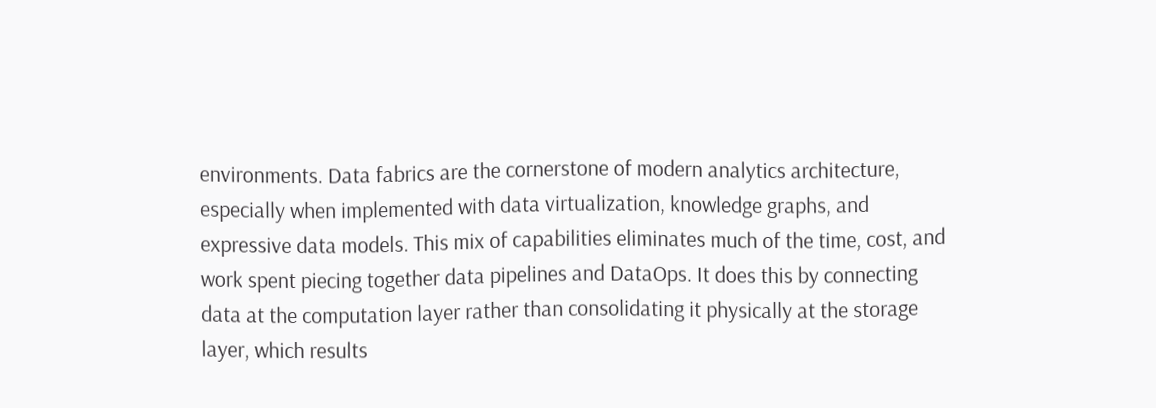environments. Data fabrics are the cornerstone of modern analytics architecture, especially when implemented with data virtualization, knowledge graphs, and expressive data models. This mix of capabilities eliminates much of the time, cost, and work spent piecing together data pipelines and DataOps. It does this by connecting data at the computation layer rather than consolidating it physically at the storage layer, which results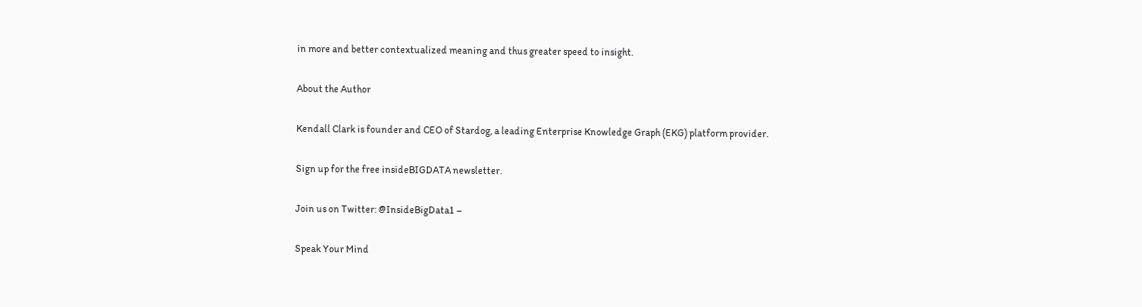in more and better contextualized meaning and thus greater speed to insight.

About the Author

Kendall Clark is founder and CEO of Stardog, a leading Enterprise Knowledge Graph (EKG) platform provider.

Sign up for the free insideBIGDATA newsletter.

Join us on Twitter: @InsideBigData1 –

Speak Your Mind